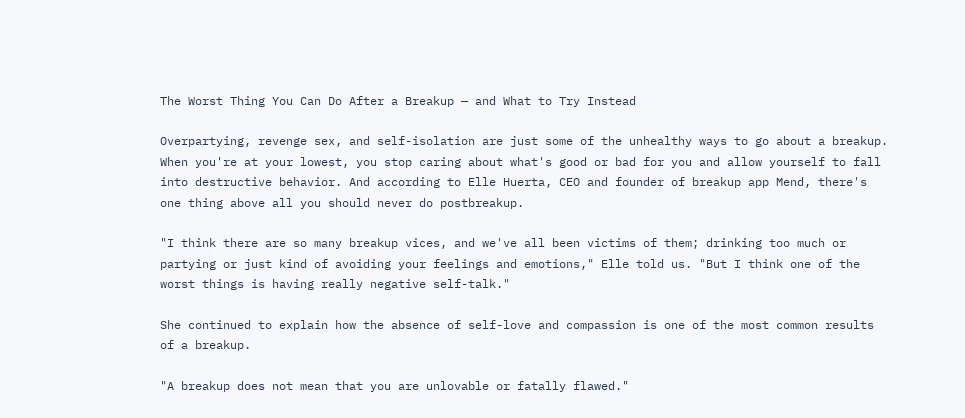The Worst Thing You Can Do After a Breakup — and What to Try Instead

Overpartying, revenge sex, and self-isolation are just some of the unhealthy ways to go about a breakup. When you're at your lowest, you stop caring about what's good or bad for you and allow yourself to fall into destructive behavior. And according to Elle Huerta, CEO and founder of breakup app Mend, there's one thing above all you should never do postbreakup.

"I think there are so many breakup vices, and we've all been victims of them; drinking too much or partying or just kind of avoiding your feelings and emotions," Elle told us. "But I think one of the worst things is having really negative self-talk."

She continued to explain how the absence of self-love and compassion is one of the most common results of a breakup.

"A breakup does not mean that you are unlovable or fatally flawed."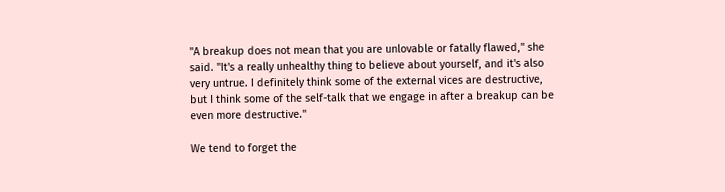"A breakup does not mean that you are unlovable or fatally flawed," she said. "It's a really unhealthy thing to believe about yourself, and it's also very untrue. I definitely think some of the external vices are destructive, but I think some of the self-talk that we engage in after a breakup can be even more destructive."

We tend to forget the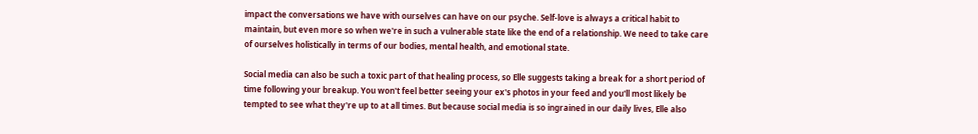impact the conversations we have with ourselves can have on our psyche. Self-love is always a critical habit to maintain, but even more so when we're in such a vulnerable state like the end of a relationship. We need to take care of ourselves holistically in terms of our bodies, mental health, and emotional state.

Social media can also be such a toxic part of that healing process, so Elle suggests taking a break for a short period of time following your breakup. You won't feel better seeing your ex's photos in your feed and you'll most likely be tempted to see what they're up to at all times. But because social media is so ingrained in our daily lives, Elle also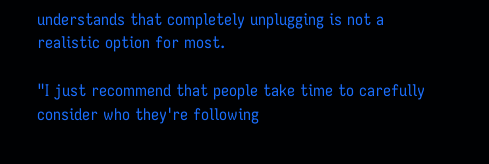understands that completely unplugging is not a realistic option for most.

"I just recommend that people take time to carefully consider who they're following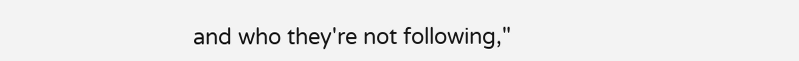and who they're not following,"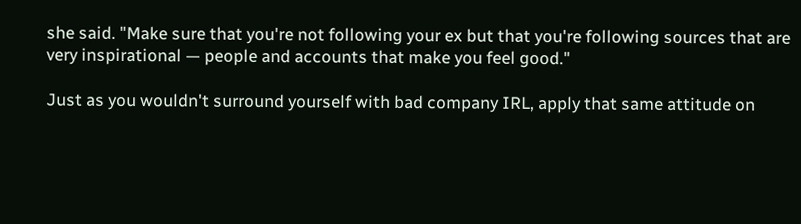she said. "Make sure that you're not following your ex but that you're following sources that are very inspirational — people and accounts that make you feel good."

Just as you wouldn't surround yourself with bad company IRL, apply that same attitude on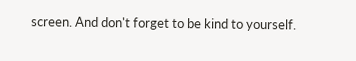screen. And don't forget to be kind to yourself.